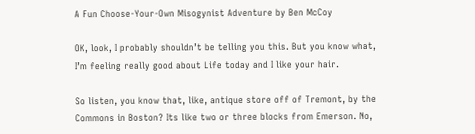A Fun Choose-Your-Own Misogynist Adventure by Ben McCoy

OK, look, I probably shouldn’t be telling you this. But you know what, I’m feeling really good about Life today and I like your hair.

So listen, you know that, like, antique store off of Tremont, by the Commons in Boston? Its like two or three blocks from Emerson. No,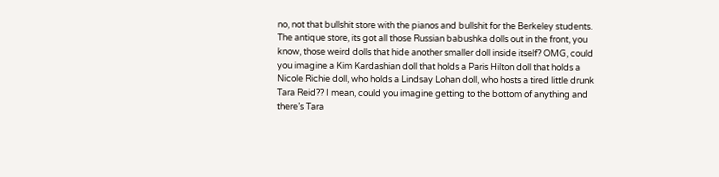no, not that bullshit store with the pianos and bullshit for the Berkeley students. The antique store, its got all those Russian babushka dolls out in the front, you know, those weird dolls that hide another smaller doll inside itself? OMG, could you imagine a Kim Kardashian doll that holds a Paris Hilton doll that holds a Nicole Richie doll, who holds a Lindsay Lohan doll, who hosts a tired little drunk Tara Reid?? I mean, could you imagine getting to the bottom of anything and there’s Tara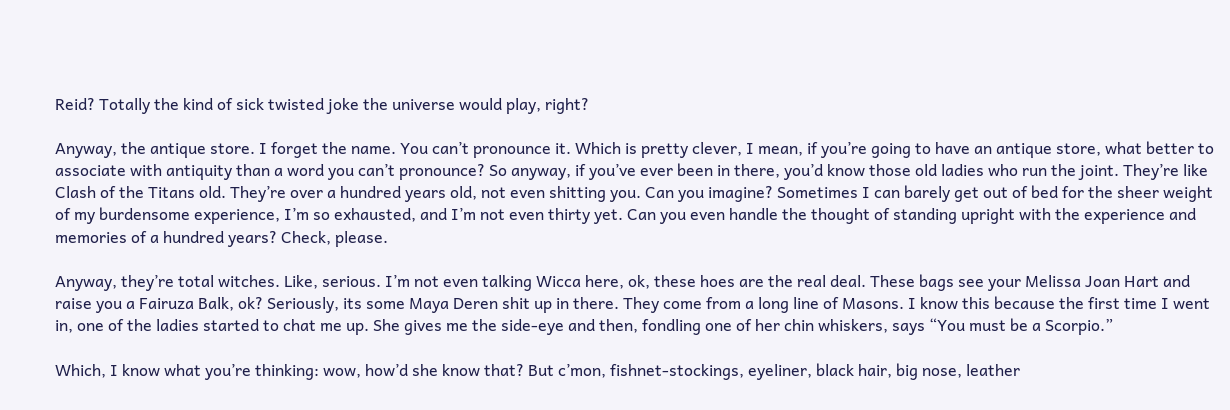Reid? Totally the kind of sick twisted joke the universe would play, right?

Anyway, the antique store. I forget the name. You can’t pronounce it. Which is pretty clever, I mean, if you’re going to have an antique store, what better to associate with antiquity than a word you can’t pronounce? So anyway, if you’ve ever been in there, you’d know those old ladies who run the joint. They’re like Clash of the Titans old. They’re over a hundred years old, not even shitting you. Can you imagine? Sometimes I can barely get out of bed for the sheer weight of my burdensome experience, I’m so exhausted, and I’m not even thirty yet. Can you even handle the thought of standing upright with the experience and memories of a hundred years? Check, please.

Anyway, they’re total witches. Like, serious. I’m not even talking Wicca here, ok, these hoes are the real deal. These bags see your Melissa Joan Hart and raise you a Fairuza Balk, ok? Seriously, its some Maya Deren shit up in there. They come from a long line of Masons. I know this because the first time I went in, one of the ladies started to chat me up. She gives me the side-eye and then, fondling one of her chin whiskers, says “You must be a Scorpio.”

Which, I know what you’re thinking: wow, how’d she know that? But c’mon, fishnet-stockings, eyeliner, black hair, big nose, leather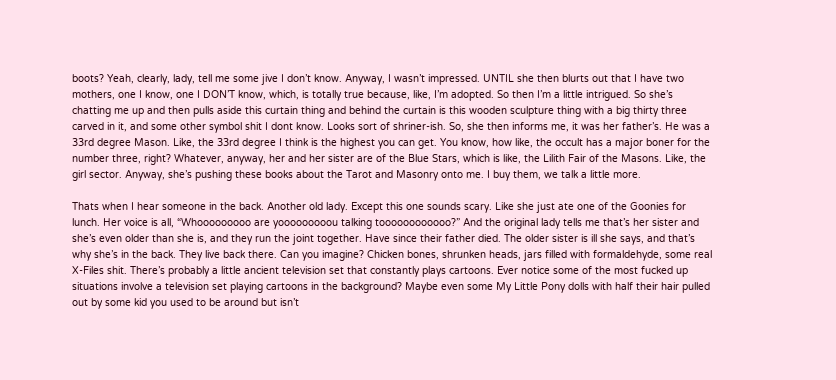boots? Yeah, clearly, lady, tell me some jive I don’t know. Anyway, I wasn’t impressed. UNTIL she then blurts out that I have two mothers, one I know, one I DON’T know, which, is totally true because, like, I’m adopted. So then I’m a little intrigued. So she’s chatting me up and then pulls aside this curtain thing and behind the curtain is this wooden sculpture thing with a big thirty three carved in it, and some other symbol shit I dont know. Looks sort of shriner-ish. So, she then informs me, it was her father’s. He was a 33rd degree Mason. Like, the 33rd degree I think is the highest you can get. You know, how like, the occult has a major boner for the number three, right? Whatever, anyway, her and her sister are of the Blue Stars, which is like, the Lilith Fair of the Masons. Like, the girl sector. Anyway, she’s pushing these books about the Tarot and Masonry onto me. I buy them, we talk a little more.

Thats when I hear someone in the back. Another old lady. Except this one sounds scary. Like she just ate one of the Goonies for lunch. Her voice is all, “Whooooooooo are yooooooooou talking toooooooooooo?” And the original lady tells me that’s her sister and she’s even older than she is, and they run the joint together. Have since their father died. The older sister is ill she says, and that’s why she’s in the back. They live back there. Can you imagine? Chicken bones, shrunken heads, jars filled with formaldehyde, some real X-Files shit. There’s probably a little ancient television set that constantly plays cartoons. Ever notice some of the most fucked up situations involve a television set playing cartoons in the background? Maybe even some My Little Pony dolls with half their hair pulled out by some kid you used to be around but isn’t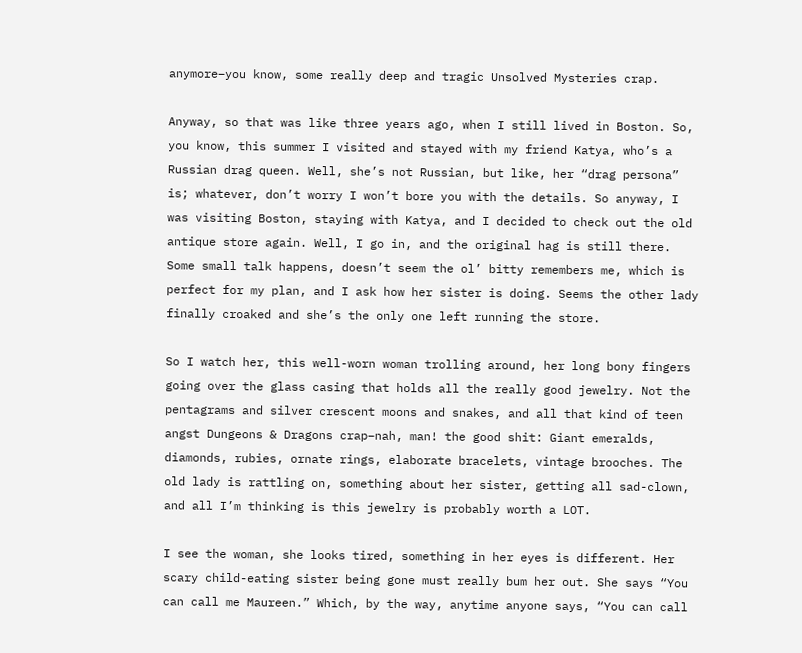anymore–you know, some really deep and tragic Unsolved Mysteries crap.

Anyway, so that was like three years ago, when I still lived in Boston. So, you know, this summer I visited and stayed with my friend Katya, who’s a Russian drag queen. Well, she’s not Russian, but like, her “drag persona” is; whatever, don’t worry I won’t bore you with the details. So anyway, I was visiting Boston, staying with Katya, and I decided to check out the old antique store again. Well, I go in, and the original hag is still there. Some small talk happens, doesn’t seem the ol’ bitty remembers me, which is perfect for my plan, and I ask how her sister is doing. Seems the other lady finally croaked and she’s the only one left running the store.

So I watch her, this well-worn woman trolling around, her long bony fingers going over the glass casing that holds all the really good jewelry. Not the pentagrams and silver crescent moons and snakes, and all that kind of teen angst Dungeons & Dragons crap–nah, man! the good shit: Giant emeralds, diamonds, rubies, ornate rings, elaborate bracelets, vintage brooches. The old lady is rattling on, something about her sister, getting all sad-clown, and all I’m thinking is this jewelry is probably worth a LOT.

I see the woman, she looks tired, something in her eyes is different. Her scary child-eating sister being gone must really bum her out. She says “You can call me Maureen.” Which, by the way, anytime anyone says, “You can call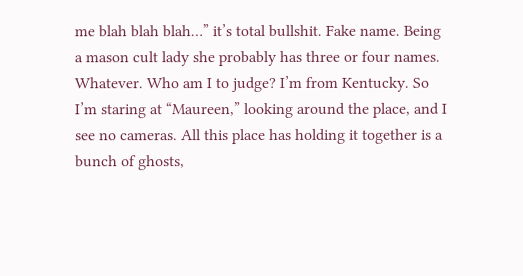me blah blah blah…” it’s total bullshit. Fake name. Being a mason cult lady she probably has three or four names. Whatever. Who am I to judge? I’m from Kentucky. So I’m staring at “Maureen,” looking around the place, and I see no cameras. All this place has holding it together is a bunch of ghosts,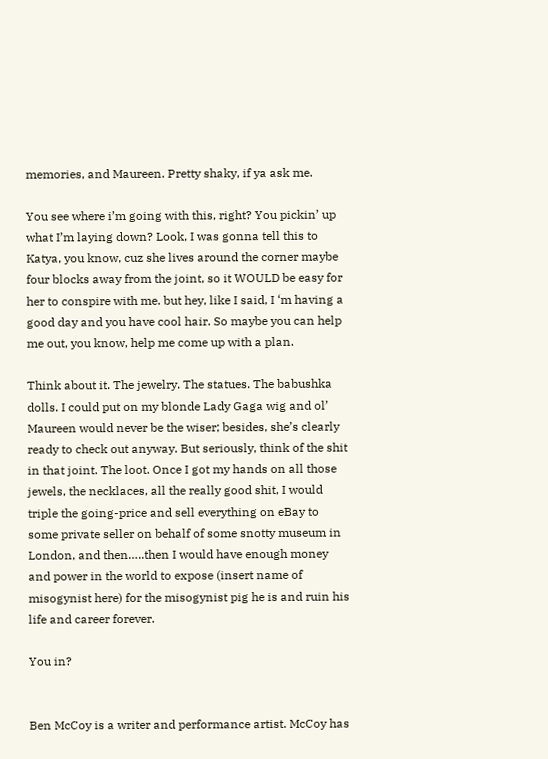memories, and Maureen. Pretty shaky, if ya ask me.

You see where i’m going with this, right? You pickin’ up what I’m laying down? Look, I was gonna tell this to Katya, you know, cuz she lives around the corner maybe four blocks away from the joint, so it WOULD be easy for her to conspire with me. but hey, like I said, I ‘m having a good day and you have cool hair. So maybe you can help me out, you know, help me come up with a plan.

Think about it. The jewelry. The statues. The babushka dolls. I could put on my blonde Lady Gaga wig and ol’ Maureen would never be the wiser; besides, she’s clearly ready to check out anyway. But seriously, think of the shit in that joint. The loot. Once I got my hands on all those jewels, the necklaces, all the really good shit, I would triple the going-price and sell everything on eBay to some private seller on behalf of some snotty museum in London, and then…..then I would have enough money and power in the world to expose (insert name of misogynist here) for the misogynist pig he is and ruin his life and career forever.

You in?


Ben McCoy is a writer and performance artist. McCoy has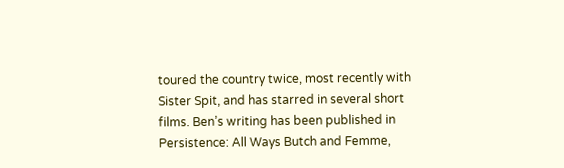toured the country twice, most recently with Sister Spit, and has starred in several short films. Ben’s writing has been published in Persistence: All Ways Butch and Femme,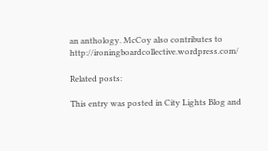an anthology. McCoy also contributes to http://ironingboardcollective.wordpress.com/

Related posts:

This entry was posted in City Lights Blog and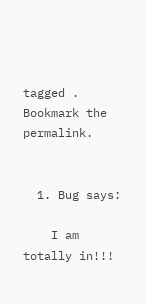tagged . Bookmark the permalink.


  1. Bug says:

    I am totally in!!!